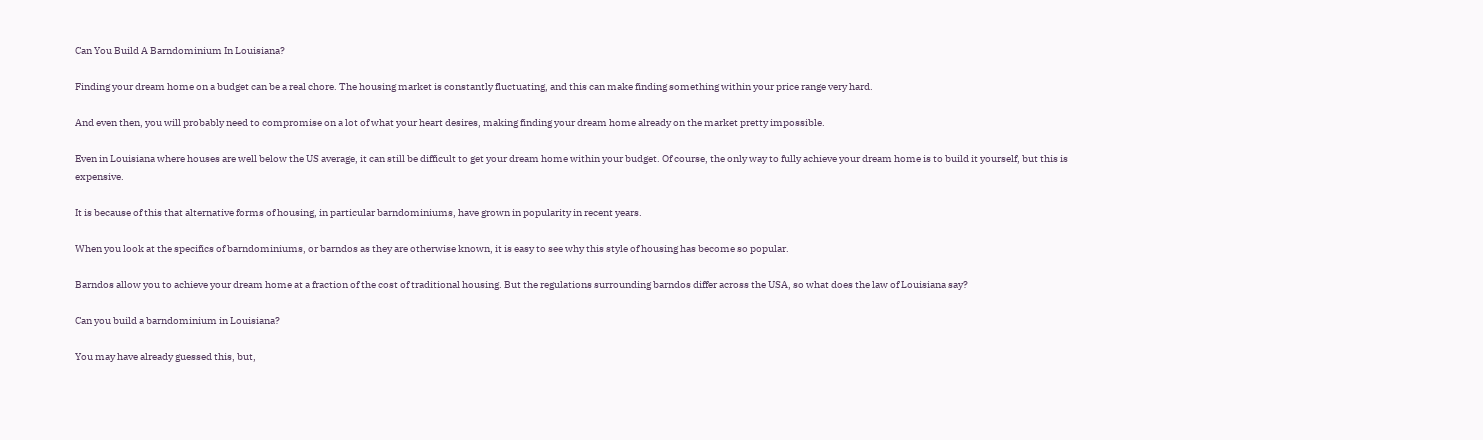Can You Build A Barndominium In Louisiana?

Finding your dream home on a budget can be a real chore. The housing market is constantly fluctuating, and this can make finding something within your price range very hard.

And even then, you will probably need to compromise on a lot of what your heart desires, making finding your dream home already on the market pretty impossible.

Even in Louisiana where houses are well below the US average, it can still be difficult to get your dream home within your budget. Of course, the only way to fully achieve your dream home is to build it yourself, but this is expensive.

It is because of this that alternative forms of housing, in particular barndominiums, have grown in popularity in recent years.

When you look at the specifics of barndominiums, or barndos as they are otherwise known, it is easy to see why this style of housing has become so popular.

Barndos allow you to achieve your dream home at a fraction of the cost of traditional housing. But the regulations surrounding barndos differ across the USA, so what does the law of Louisiana say?

Can you build a barndominium in Louisiana?

You may have already guessed this, but,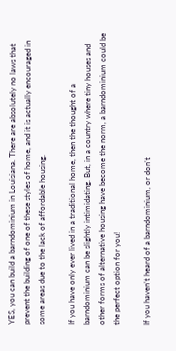YES, you can build a barndominium in Louisiana. There are absolutely no laws that prevent the building of one of these styles of home, and it is actually encouraged in some areas due to the lack of affordable housing.

If you have only ever lived in a traditional home, then the thought of a barndominium can be slightly intimidating. But, in a country where tiny houses and other forms of alternative housing have become the norm, a barndominium could be the perfect option for you!

If you haven’t heard of a barndominium, or don’t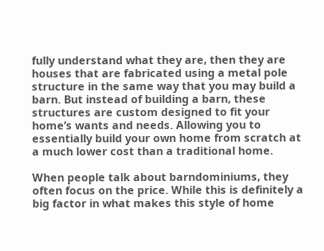fully understand what they are, then they are houses that are fabricated using a metal pole structure in the same way that you may build a barn. But instead of building a barn, these structures are custom designed to fit your home’s wants and needs. Allowing you to essentially build your own home from scratch at a much lower cost than a traditional home.

When people talk about barndominiums, they often focus on the price. While this is definitely a big factor in what makes this style of home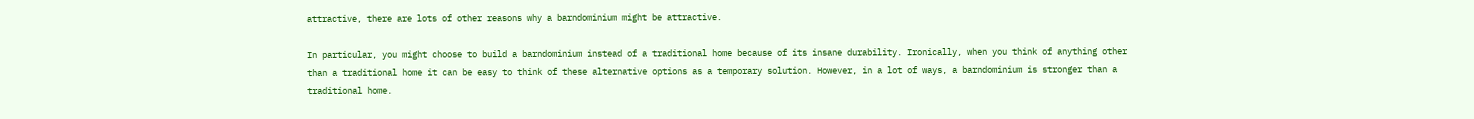attractive, there are lots of other reasons why a barndominium might be attractive.

In particular, you might choose to build a barndominium instead of a traditional home because of its insane durability. Ironically, when you think of anything other than a traditional home it can be easy to think of these alternative options as a temporary solution. However, in a lot of ways, a barndominium is stronger than a traditional home.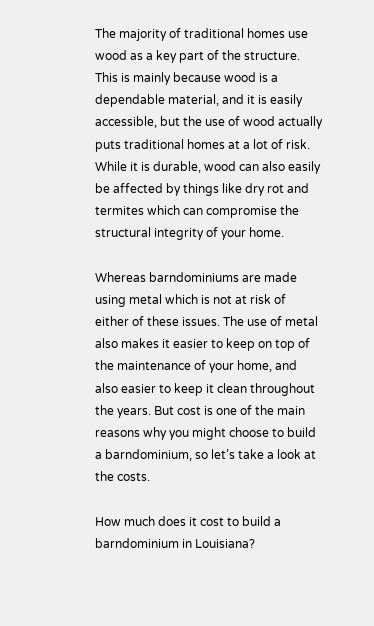The majority of traditional homes use wood as a key part of the structure. This is mainly because wood is a dependable material, and it is easily accessible, but the use of wood actually puts traditional homes at a lot of risk. While it is durable, wood can also easily be affected by things like dry rot and termites which can compromise the structural integrity of your home.

Whereas barndominiums are made using metal which is not at risk of either of these issues. The use of metal also makes it easier to keep on top of the maintenance of your home, and also easier to keep it clean throughout the years. But cost is one of the main reasons why you might choose to build a barndominium, so let’s take a look at the costs.

How much does it cost to build a barndominium in Louisiana?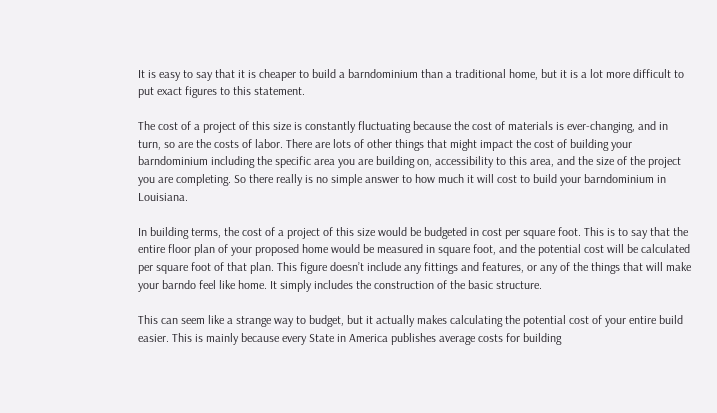It is easy to say that it is cheaper to build a barndominium than a traditional home, but it is a lot more difficult to put exact figures to this statement.

The cost of a project of this size is constantly fluctuating because the cost of materials is ever-changing, and in turn, so are the costs of labor. There are lots of other things that might impact the cost of building your barndominium including the specific area you are building on, accessibility to this area, and the size of the project you are completing. So there really is no simple answer to how much it will cost to build your barndominium in Louisiana.

In building terms, the cost of a project of this size would be budgeted in cost per square foot. This is to say that the entire floor plan of your proposed home would be measured in square foot, and the potential cost will be calculated per square foot of that plan. This figure doesn’t include any fittings and features, or any of the things that will make your barndo feel like home. It simply includes the construction of the basic structure.

This can seem like a strange way to budget, but it actually makes calculating the potential cost of your entire build easier. This is mainly because every State in America publishes average costs for building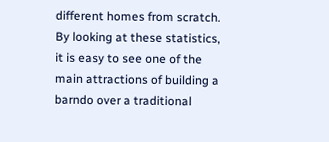different homes from scratch. By looking at these statistics, it is easy to see one of the main attractions of building a barndo over a traditional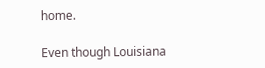home.

Even though Louisiana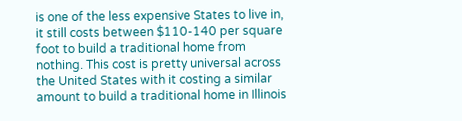is one of the less expensive States to live in, it still costs between $110-140 per square foot to build a traditional home from nothing. This cost is pretty universal across the United States with it costing a similar amount to build a traditional home in Illinois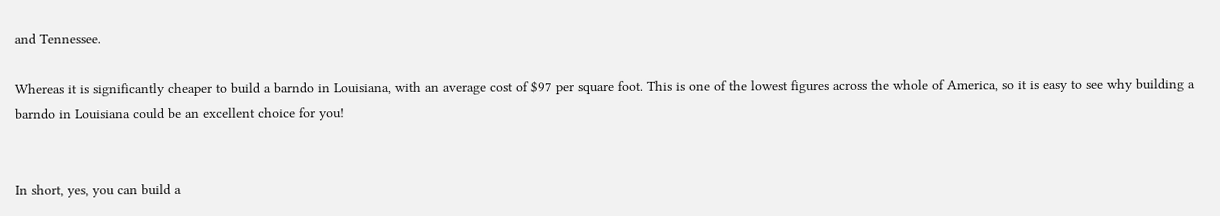and Tennessee.

Whereas it is significantly cheaper to build a barndo in Louisiana, with an average cost of $97 per square foot. This is one of the lowest figures across the whole of America, so it is easy to see why building a barndo in Louisiana could be an excellent choice for you!


In short, yes, you can build a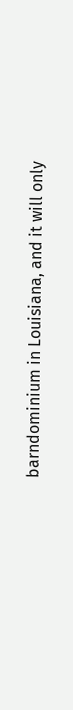barndominium in Louisiana, and it will only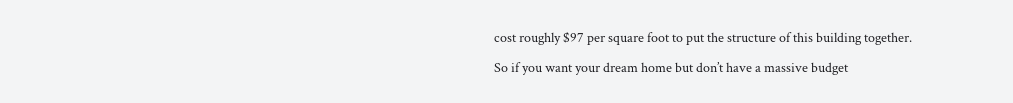cost roughly $97 per square foot to put the structure of this building together.

So if you want your dream home but don’t have a massive budget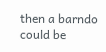then a barndo could be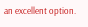an excellent option.